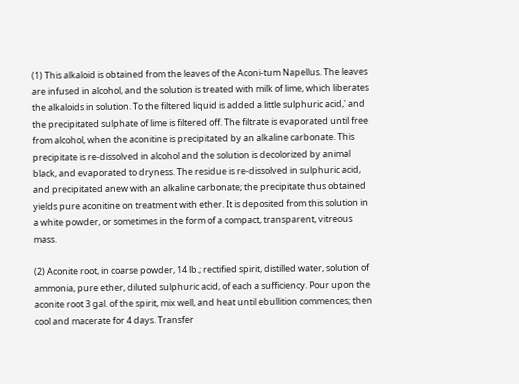(1) This alkaloid is obtained from the leaves of the Aconi-tum Napellus. The leaves are infused in alcohol, and the solution is treated with milk of lime, which liberates the alkaloids in solution. To the filtered liquid is added a little sulphuric acid,' and the precipitated sulphate of lime is filtered off. The filtrate is evaporated until free from alcohol, when the aconitine is precipitated by an alkaline carbonate. This precipitate is re-dissolved in alcohol and the solution is decolorized by animal black, and evaporated to dryness. The residue is re-dissolved in sulphuric acid, and precipitated anew with an alkaline carbonate; the precipitate thus obtained yields pure aconitine on treatment with ether. It is deposited from this solution in a white powder, or sometimes in the form of a compact, transparent, vitreous mass.

(2) Aconite root, in coarse powder, 14 lb.; rectified spirit, distilled water, solution of ammonia, pure ether, diluted sulphuric acid, of each a sufficiency. Pour upon the aconite root 3 gal. of the spirit, mix well, and heat until ebullition commences; then cool and macerate for 4 days. Transfer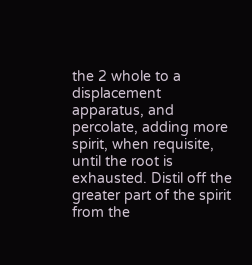the 2 whole to a displacement apparatus, and percolate, adding more spirit, when requisite, until the root is exhausted. Distil off the greater part of the spirit from the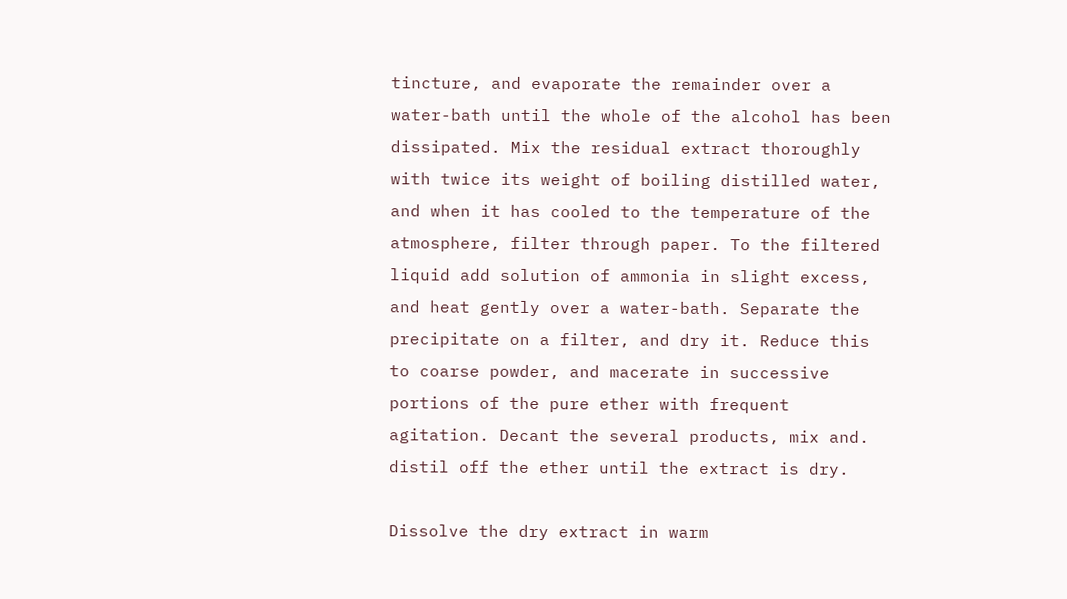tincture, and evaporate the remainder over a water-bath until the whole of the alcohol has been dissipated. Mix the residual extract thoroughly with twice its weight of boiling distilled water, and when it has cooled to the temperature of the atmosphere, filter through paper. To the filtered liquid add solution of ammonia in slight excess, and heat gently over a water-bath. Separate the precipitate on a filter, and dry it. Reduce this to coarse powder, and macerate in successive portions of the pure ether with frequent agitation. Decant the several products, mix and. distil off the ether until the extract is dry.

Dissolve the dry extract in warm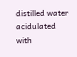distilled water acidulated with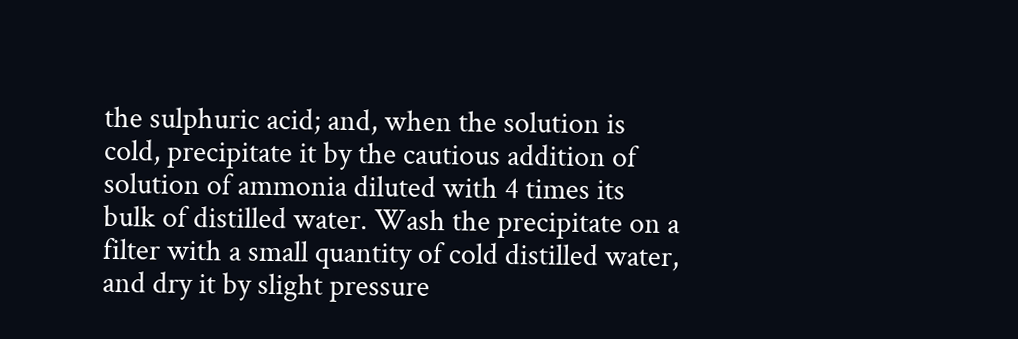the sulphuric acid; and, when the solution is cold, precipitate it by the cautious addition of solution of ammonia diluted with 4 times its bulk of distilled water. Wash the precipitate on a filter with a small quantity of cold distilled water, and dry it by slight pressure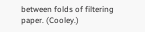between folds of filtering paper. (Cooley.)